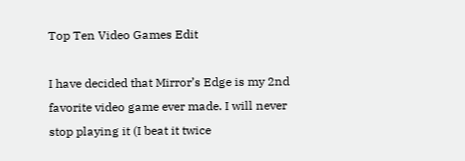Top Ten Video Games Edit

I have decided that Mirror’s Edge is my 2nd favorite video game ever made. I will never stop playing it (I beat it twice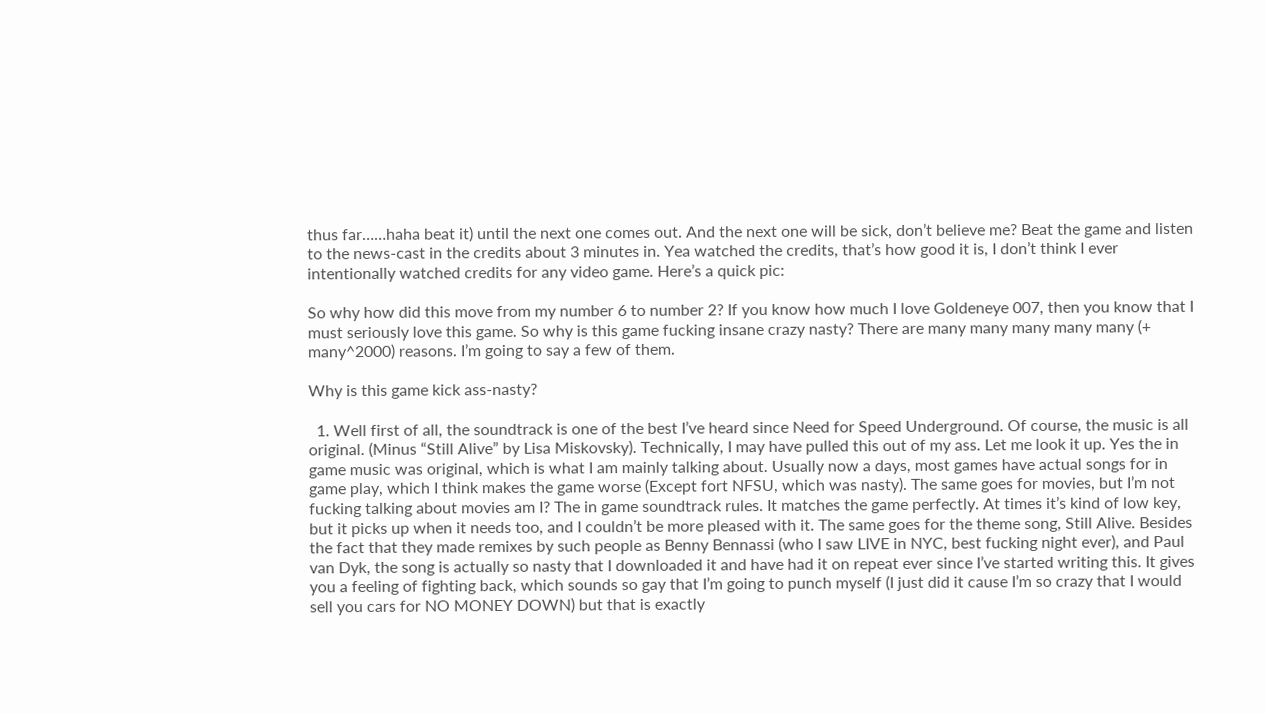thus far……haha beat it) until the next one comes out. And the next one will be sick, don’t believe me? Beat the game and listen to the news-cast in the credits about 3 minutes in. Yea watched the credits, that’s how good it is, I don’t think I ever intentionally watched credits for any video game. Here’s a quick pic:

So why how did this move from my number 6 to number 2? If you know how much I love Goldeneye 007, then you know that I must seriously love this game. So why is this game fucking insane crazy nasty? There are many many many many many (+ many^2000) reasons. I’m going to say a few of them.

Why is this game kick ass-nasty?

  1. Well first of all, the soundtrack is one of the best I’ve heard since Need for Speed Underground. Of course, the music is all original. (Minus “Still Alive” by Lisa Miskovsky). Technically, I may have pulled this out of my ass. Let me look it up. Yes the in game music was original, which is what I am mainly talking about. Usually now a days, most games have actual songs for in game play, which I think makes the game worse (Except fort NFSU, which was nasty). The same goes for movies, but I’m not fucking talking about movies am I? The in game soundtrack rules. It matches the game perfectly. At times it’s kind of low key, but it picks up when it needs too, and I couldn’t be more pleased with it. The same goes for the theme song, Still Alive. Besides the fact that they made remixes by such people as Benny Bennassi (who I saw LIVE in NYC, best fucking night ever), and Paul van Dyk, the song is actually so nasty that I downloaded it and have had it on repeat ever since I’ve started writing this. It gives you a feeling of fighting back, which sounds so gay that I’m going to punch myself (I just did it cause I’m so crazy that I would sell you cars for NO MONEY DOWN) but that is exactly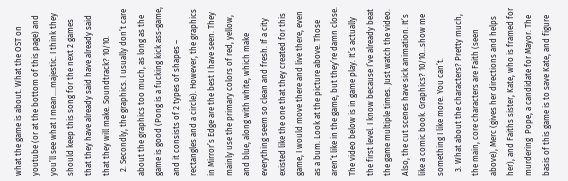what the game is about. What the OST on youtube (or at the bottom of this page) and you’ll see what I mean….majestic. I think they should keep this song for the next 2 games that they have already said have already said that they will make. Soundtrack? 10/10.
  2. Secondly, the graphics. I usually don’t care about the graphics too much, as long as the game is good (Pong is a fucking kick ass-game, and it consists of 2 types of shapes – rectangles and a circle). However, the graphics in Mirror’s Edge are the best I have seen. They mainly use the primary colors of red, yellow, and blue, along with white, which make everything seem so clean and fresh. If a city existed like the one that they created for this game, I would move there and live there, even as a bum. Look at the picture above. Those aren’t like in the game, but they’re damn close. The video below is in game play. It’s actually the first level. I know because I’ve already beat the game multiple times. Just watch the video. Also, the cut scenes have sick animation. It’s like a comic book. Graphics? 10/10…show me something I like more. You can’t.
  3. What about the characters? Pretty much, the main, core characters are Faith (seen above), Merc (gives her directions and helps her), and Faiths sister, Kate, who is framed for murdering  Pope, a candidate for Mayor. The basis of this game is to save Kate, and figure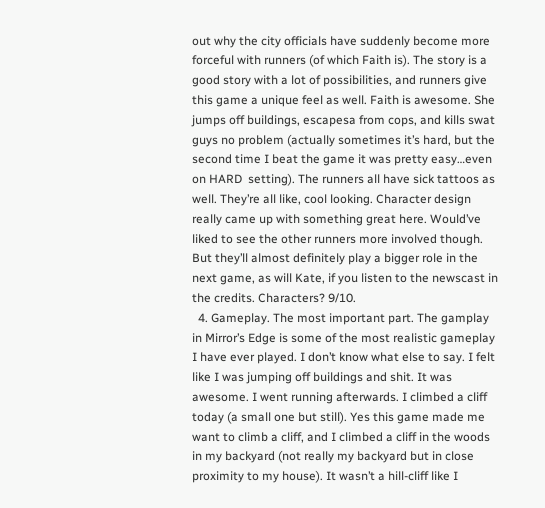out why the city officials have suddenly become more forceful with runners (of which Faith is). The story is a good story with a lot of possibilities, and runners give this game a unique feel as well. Faith is awesome. She jumps off buildings, escapesa from cops, and kills swat guys no problem (actually sometimes it’s hard, but the second time I beat the game it was pretty easy…even on HARD  setting). The runners all have sick tattoos as well. They’re all like, cool looking. Character design really came up with something great here. Would’ve liked to see the other runners more involved though. But they’ll almost definitely play a bigger role in the next game, as will Kate, if you listen to the newscast in the credits. Characters? 9/10.
  4. Gameplay. The most important part. The gamplay in Mirror’s Edge is some of the most realistic gameplay I have ever played. I don’t know what else to say. I felt like I was jumping off buildings and shit. It was awesome. I went running afterwards. I climbed a cliff today (a small one but still). Yes this game made me want to climb a cliff, and I climbed a cliff in the woods in my backyard (not really my backyard but in close proximity to my house). It wasn’t a hill-cliff like I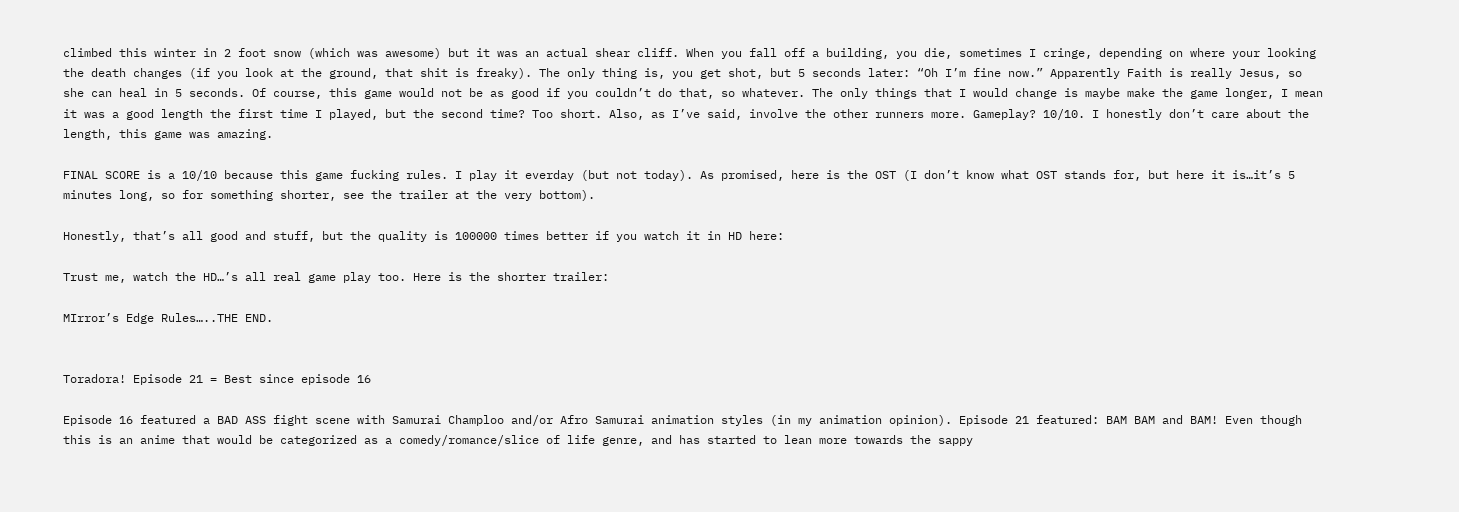climbed this winter in 2 foot snow (which was awesome) but it was an actual shear cliff. When you fall off a building, you die, sometimes I cringe, depending on where your looking the death changes (if you look at the ground, that shit is freaky). The only thing is, you get shot, but 5 seconds later: “Oh I’m fine now.” Apparently Faith is really Jesus, so she can heal in 5 seconds. Of course, this game would not be as good if you couldn’t do that, so whatever. The only things that I would change is maybe make the game longer, I mean it was a good length the first time I played, but the second time? Too short. Also, as I’ve said, involve the other runners more. Gameplay? 10/10. I honestly don’t care about the length, this game was amazing.

FINAL SCORE is a 10/10 because this game fucking rules. I play it everday (but not today). As promised, here is the OST (I don’t know what OST stands for, but here it is…it’s 5 minutes long, so for something shorter, see the trailer at the very bottom).

Honestly, that’s all good and stuff, but the quality is 100000 times better if you watch it in HD here:

Trust me, watch the HD…’s all real game play too. Here is the shorter trailer:

MIrror’s Edge Rules…..THE END.


Toradora! Episode 21 = Best since episode 16

Episode 16 featured a BAD ASS fight scene with Samurai Champloo and/or Afro Samurai animation styles (in my animation opinion). Episode 21 featured: BAM BAM and BAM! Even though this is an anime that would be categorized as a comedy/romance/slice of life genre, and has started to lean more towards the sappy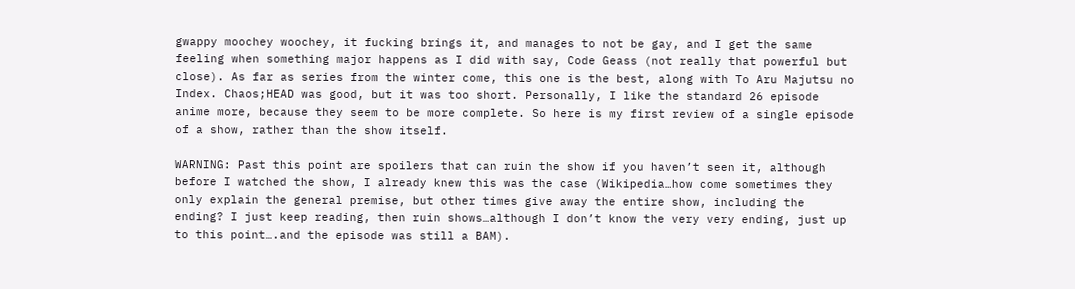gwappy moochey woochey, it fucking brings it, and manages to not be gay, and I get the same feeling when something major happens as I did with say, Code Geass (not really that powerful but close). As far as series from the winter come, this one is the best, along with To Aru Majutsu no Index. Chaos;HEAD was good, but it was too short. Personally, I like the standard 26 episode anime more, because they seem to be more complete. So here is my first review of a single episode of a show, rather than the show itself.

WARNING: Past this point are spoilers that can ruin the show if you haven’t seen it, although before I watched the show, I already knew this was the case (Wikipedia…how come sometimes they only explain the general premise, but other times give away the entire show, including the ending? I just keep reading, then ruin shows…although I don’t know the very very ending, just up to this point….and the episode was still a BAM).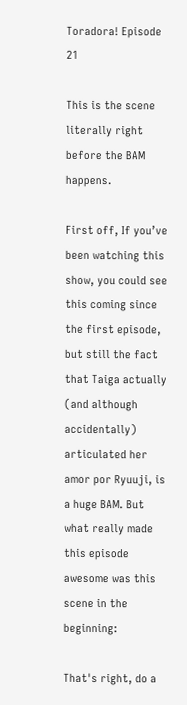Toradora! Episode 21

This is the scene literally right before the BAM happens.

First off, If you’ve been watching this show, you could see this coming since the first episode, but still the fact that Taiga actually (and although accidentally) articulated her amor por Ryuuji, is a huge BAM. But what really made this episode awesome was this scene in the beginning:

That's right, do a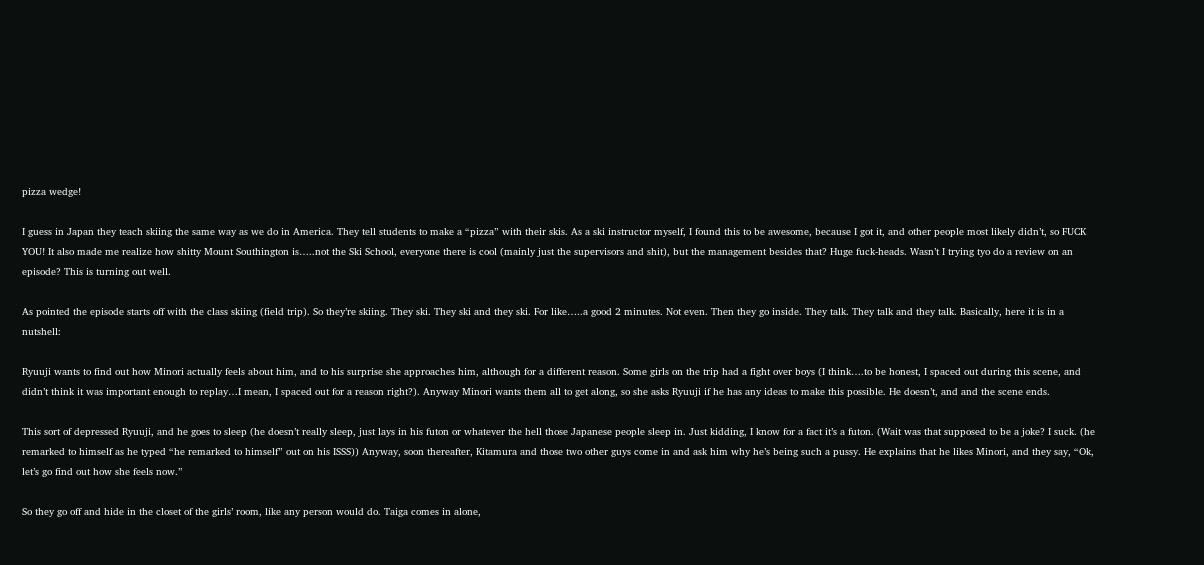pizza wedge!

I guess in Japan they teach skiing the same way as we do in America. They tell students to make a “pizza” with their skis. As a ski instructor myself, I found this to be awesome, because I got it, and other people most likely didn’t, so FUCK YOU! It also made me realize how shitty Mount Southington is…..not the Ski School, everyone there is cool (mainly just the supervisors and shit), but the management besides that? Huge fuck-heads. Wasn’t I trying tyo do a review on an episode? This is turning out well.

As pointed the episode starts off with the class skiing (field trip). So they’re skiing. They ski. They ski and they ski. For like…..a good 2 minutes. Not even. Then they go inside. They talk. They talk and they talk. Basically, here it is in a nutshell:

Ryuuji wants to find out how Minori actually feels about him, and to his surprise she approaches him, although for a different reason. Some girls on the trip had a fight over boys (I think….to be honest, I spaced out during this scene, and didn’t think it was important enough to replay…I mean, I spaced out for a reason right?). Anyway Minori wants them all to get along, so she asks Ryuuji if he has any ideas to make this possible. He doesn’t, and and the scene ends.

This sort of depressed Ryuuji, and he goes to sleep (he doesn’t really sleep, just lays in his futon or whatever the hell those Japanese people sleep in. Just kidding, I know for a fact it’s a futon. (Wait was that supposed to be a joke? I suck. (he remarked to himself as he typed “he remarked to himself” out on his ISSS)) Anyway, soon thereafter, Kitamura and those two other guys come in and ask him why he’s being such a pussy. He explains that he likes Minori, and they say, “Ok, let’s go find out how she feels now.”

So they go off and hide in the closet of the girls’ room, like any person would do. Taiga comes in alone,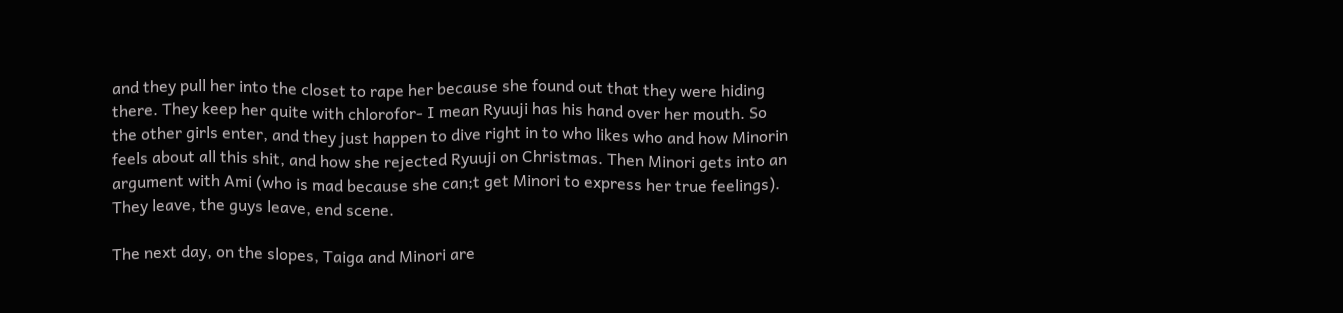and they pull her into the closet to rape her because she found out that they were hiding there. They keep her quite with chlorofor- I mean Ryuuji has his hand over her mouth. So the other girls enter, and they just happen to dive right in to who likes who and how Minorin feels about all this shit, and how she rejected Ryuuji on Christmas. Then Minori gets into an argument with Ami (who is mad because she can;t get Minori to express her true feelings). They leave, the guys leave, end scene.

The next day, on the slopes, Taiga and Minori are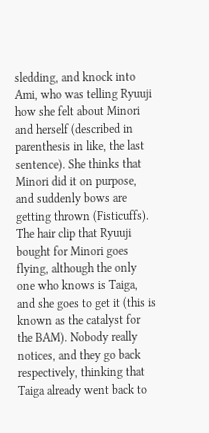sledding, and knock into Ami, who was telling Ryuuji how she felt about Minori and herself (described in parenthesis in like, the last sentence). She thinks that Minori did it on purpose, and suddenly bows are getting thrown (Fisticuffs). The hair clip that Ryuuji bought for Minori goes flying, although the only one who knows is Taiga, and she goes to get it (this is known as the catalyst for the BAM). Nobody really notices, and they go back respectively, thinking that Taiga already went back to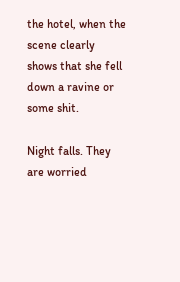the hotel, when the scene clearly shows that she fell down a ravine or some shit.

Night falls. They are worried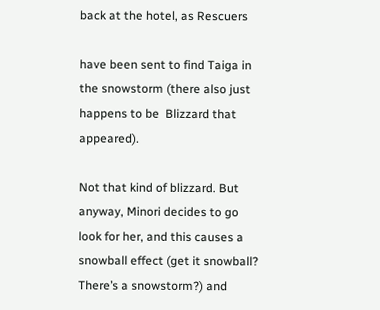back at the hotel, as Rescuers

have been sent to find Taiga in the snowstorm (there also just happens to be  Blizzard that appeared).

Not that kind of blizzard. But anyway, Minori decides to go look for her, and this causes a snowball effect (get it snowball? There’s a snowstorm?) and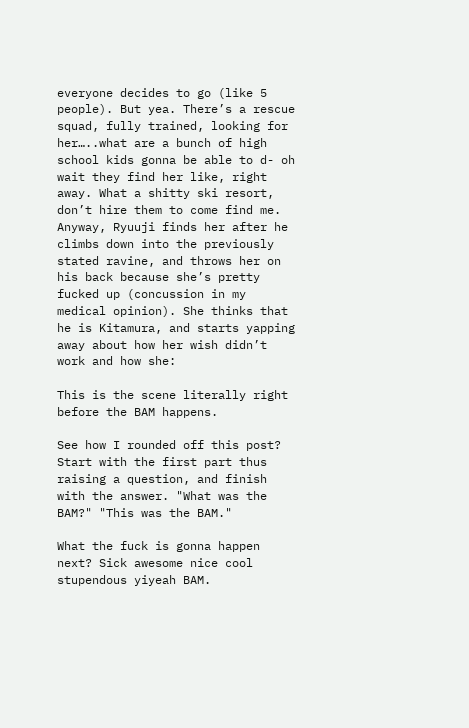everyone decides to go (like 5 people). But yea. There’s a rescue squad, fully trained, looking for her…..what are a bunch of high school kids gonna be able to d- oh wait they find her like, right away. What a shitty ski resort, don’t hire them to come find me. Anyway, Ryuuji finds her after he climbs down into the previously stated ravine, and throws her on his back because she’s pretty fucked up (concussion in my medical opinion). She thinks that he is Kitamura, and starts yapping away about how her wish didn’t work and how she:

This is the scene literally right before the BAM happens.

See how I rounded off this post? Start with the first part thus raising a question, and finish with the answer. "What was the BAM?" "This was the BAM."

What the fuck is gonna happen next? Sick awesome nice cool stupendous yiyeah BAM.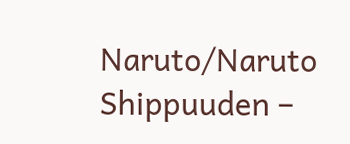Naruto/Naruto Shippuuden –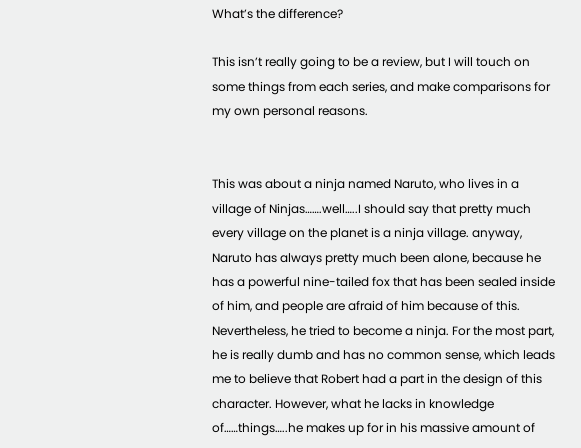What’s the difference?

This isn’t really going to be a review, but I will touch on some things from each series, and make comparisons for my own personal reasons.


This was about a ninja named Naruto, who lives in a village of Ninjas…….well…..I should say that pretty much every village on the planet is a ninja village. anyway, Naruto has always pretty much been alone, because he has a powerful nine-tailed fox that has been sealed inside of him, and people are afraid of him because of this. Nevertheless, he tried to become a ninja. For the most part, he is really dumb and has no common sense, which leads me to believe that Robert had a part in the design of this character. However, what he lacks in knowledge of……things…..he makes up for in his massive amount of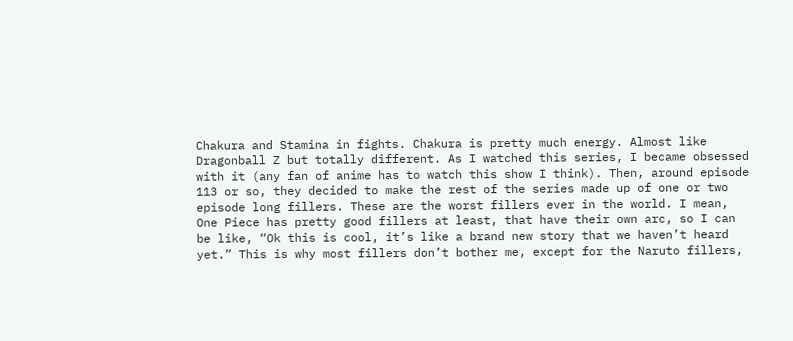Chakura and Stamina in fights. Chakura is pretty much energy. Almost like Dragonball Z but totally different. As I watched this series, I became obsessed with it (any fan of anime has to watch this show I think). Then, around episode 113 or so, they decided to make the rest of the series made up of one or two episode long fillers. These are the worst fillers ever in the world. I mean, One Piece has pretty good fillers at least, that have their own arc, so I can be like, “Ok this is cool, it’s like a brand new story that we haven’t heard yet.” This is why most fillers don’t bother me, except for the Naruto fillers,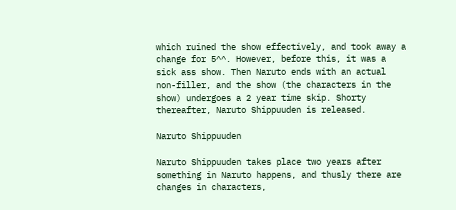which ruined the show effectively, and took away a change for 5^^. However, before this, it was a sick ass show. Then Naruto ends with an actual non-filler, and the show (the characters in the show) undergoes a 2 year time skip. Shorty thereafter, Naruto Shippuuden is released.

Naruto Shippuuden

Naruto Shippuuden takes place two years after something in Naruto happens, and thusly there are changes in characters,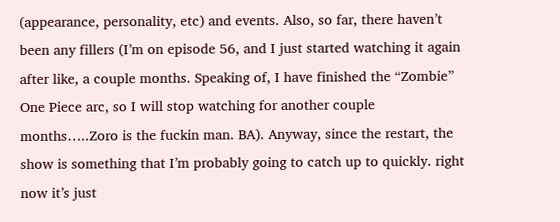(appearance, personality, etc) and events. Also, so far, there haven’t been any fillers (I’m on episode 56, and I just started watching it again after like, a couple months. Speaking of, I have finished the “Zombie” One Piece arc, so I will stop watching for another couple months…..Zoro is the fuckin man. BA). Anyway, since the restart, the show is something that I’m probably going to catch up to quickly. right now it’s just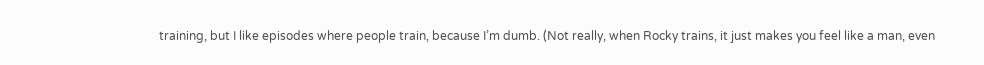training, but I like episodes where people train, because I’m dumb. (Not really, when Rocky trains, it just makes you feel like a man, even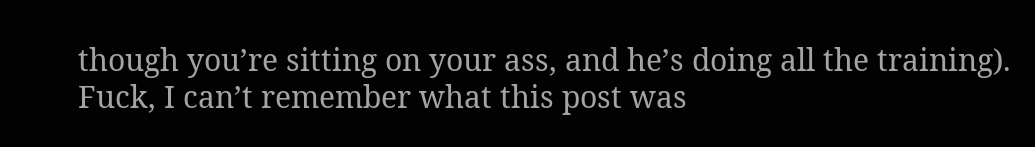though you’re sitting on your ass, and he’s doing all the training). Fuck, I can’t remember what this post was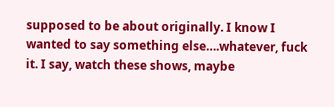supposed to be about originally. I know I wanted to say something else….whatever, fuck it. I say, watch these shows, maybe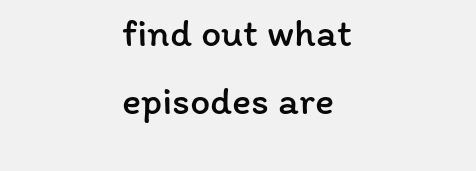find out what episodes are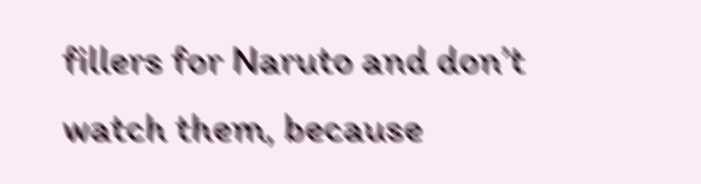fillers for Naruto and don’t watch them, because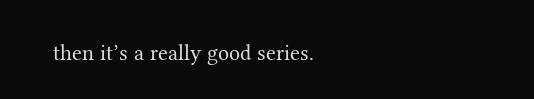then it’s a really good series.